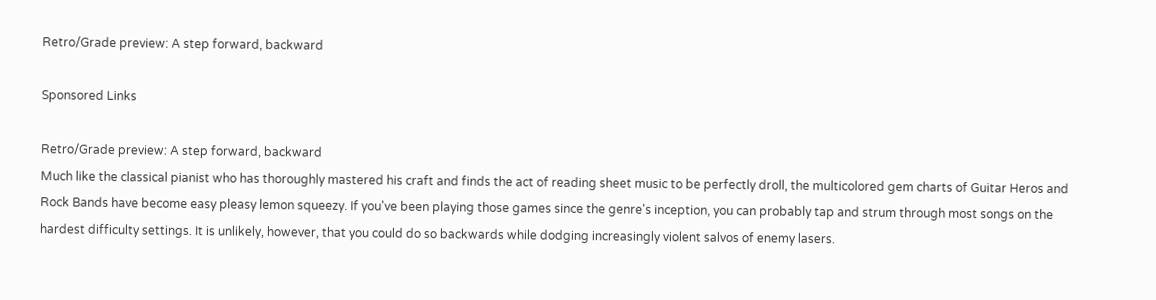Retro/Grade preview: A step forward, backward

Sponsored Links

Retro/Grade preview: A step forward, backward
Much like the classical pianist who has thoroughly mastered his craft and finds the act of reading sheet music to be perfectly droll, the multicolored gem charts of Guitar Heros and Rock Bands have become easy pleasy lemon squeezy. If you've been playing those games since the genre's inception, you can probably tap and strum through most songs on the hardest difficulty settings. It is unlikely, however, that you could do so backwards while dodging increasingly violent salvos of enemy lasers.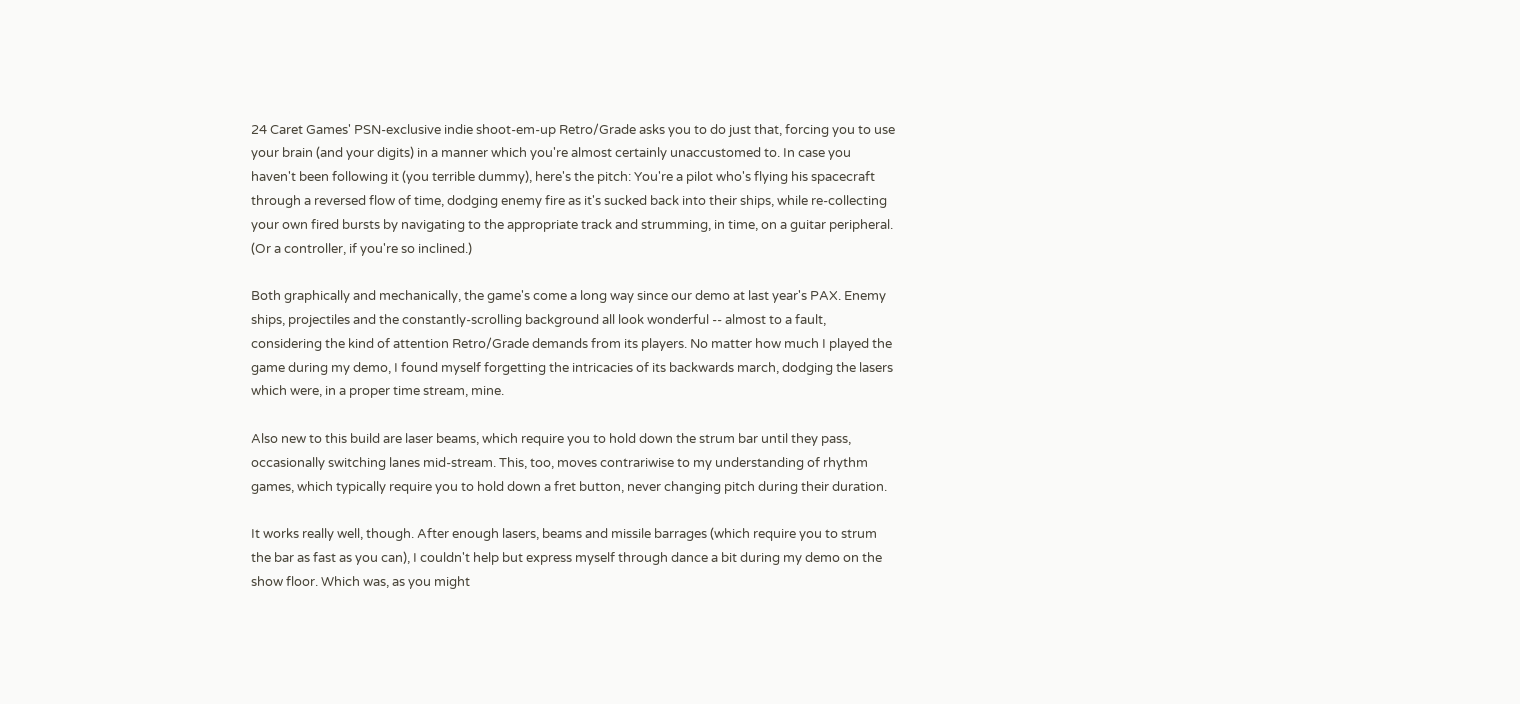24 Caret Games' PSN-exclusive indie shoot-em-up Retro/Grade asks you to do just that, forcing you to use your brain (and your digits) in a manner which you're almost certainly unaccustomed to. In case you haven't been following it (you terrible dummy), here's the pitch: You're a pilot who's flying his spacecraft through a reversed flow of time, dodging enemy fire as it's sucked back into their ships, while re-collecting your own fired bursts by navigating to the appropriate track and strumming, in time, on a guitar peripheral. (Or a controller, if you're so inclined.)

Both graphically and mechanically, the game's come a long way since our demo at last year's PAX. Enemy ships, projectiles and the constantly-scrolling background all look wonderful -- almost to a fault, considering the kind of attention Retro/Grade demands from its players. No matter how much I played the game during my demo, I found myself forgetting the intricacies of its backwards march, dodging the lasers which were, in a proper time stream, mine.

Also new to this build are laser beams, which require you to hold down the strum bar until they pass, occasionally switching lanes mid-stream. This, too, moves contrariwise to my understanding of rhythm games, which typically require you to hold down a fret button, never changing pitch during their duration.

It works really well, though. After enough lasers, beams and missile barrages (which require you to strum the bar as fast as you can), I couldn't help but express myself through dance a bit during my demo on the show floor. Which was, as you might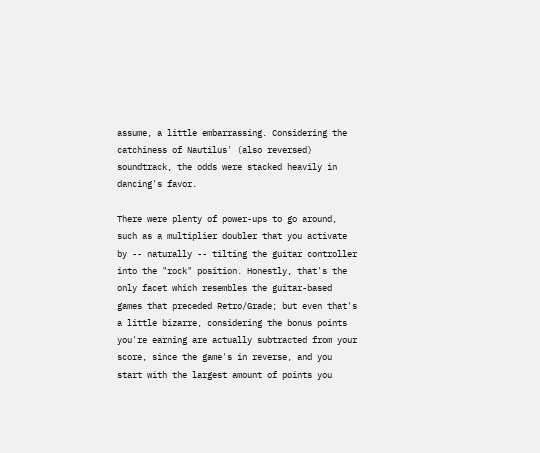assume, a little embarrassing. Considering the catchiness of Nautilus' (also reversed) soundtrack, the odds were stacked heavily in dancing's favor.

There were plenty of power-ups to go around, such as a multiplier doubler that you activate by -- naturally -- tilting the guitar controller into the "rock" position. Honestly, that's the only facet which resembles the guitar-based games that preceded Retro/Grade; but even that's a little bizarre, considering the bonus points you're earning are actually subtracted from your score, since the game's in reverse, and you start with the largest amount of points you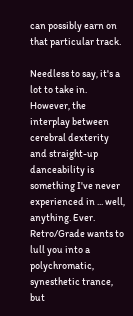can possibly earn on that particular track.

Needless to say, it's a lot to take in. However, the interplay between cerebral dexterity and straight-up danceability is something I've never experienced in ... well, anything. Ever. Retro/Grade wants to lull you into a polychromatic, synesthetic trance, but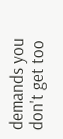demands you don't get too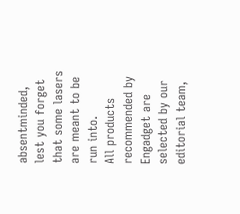absentminded, lest you forget that some lasers are meant to be run into.
All products recommended by Engadget are selected by our editorial team,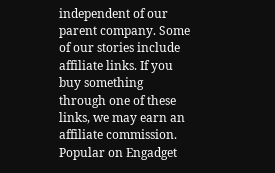independent of our parent company. Some of our stories include affiliate links. If you buy something through one of these links, we may earn an affiliate commission.
Popular on Engadget